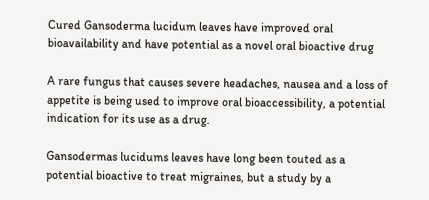Cured Gansoderma lucidum leaves have improved oral bioavailability and have potential as a novel oral bioactive drug

A rare fungus that causes severe headaches, nausea and a loss of appetite is being used to improve oral bioaccessibility, a potential indication for its use as a drug.

Gansodermas lucidums leaves have long been touted as a potential bioactive to treat migraines, but a study by a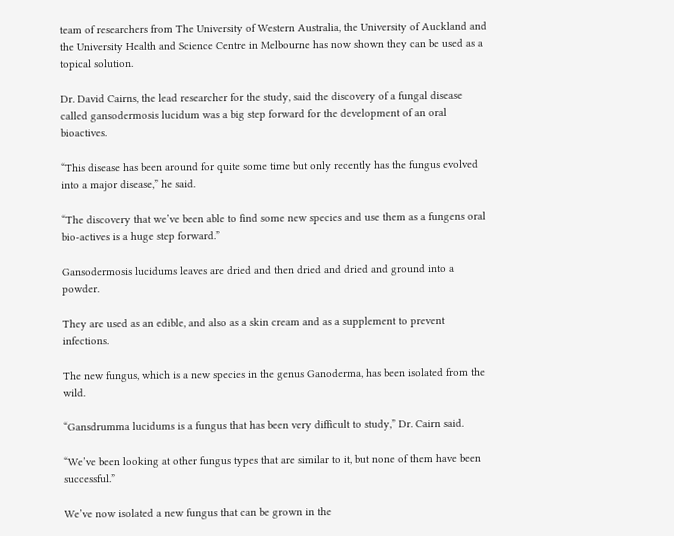team of researchers from The University of Western Australia, the University of Auckland and the University Health and Science Centre in Melbourne has now shown they can be used as a topical solution.

Dr. David Cairns, the lead researcher for the study, said the discovery of a fungal disease called gansodermosis lucidum was a big step forward for the development of an oral bioactives.

“This disease has been around for quite some time but only recently has the fungus evolved into a major disease,” he said.

“The discovery that we’ve been able to find some new species and use them as a fungens oral bio-actives is a huge step forward.”

Gansodermosis lucidums leaves are dried and then dried and dried and ground into a powder.

They are used as an edible, and also as a skin cream and as a supplement to prevent infections.

The new fungus, which is a new species in the genus Ganoderma, has been isolated from the wild.

“Gansdrumma lucidums is a fungus that has been very difficult to study,” Dr. Cairn said.

“We’ve been looking at other fungus types that are similar to it, but none of them have been successful.”

We’ve now isolated a new fungus that can be grown in the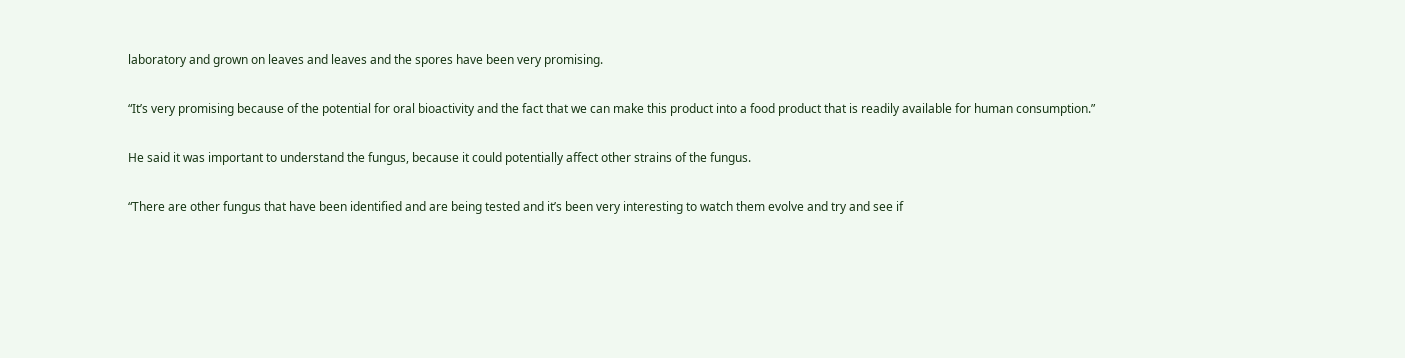laboratory and grown on leaves and leaves and the spores have been very promising.

“It’s very promising because of the potential for oral bioactivity and the fact that we can make this product into a food product that is readily available for human consumption.”

He said it was important to understand the fungus, because it could potentially affect other strains of the fungus.

“There are other fungus that have been identified and are being tested and it’s been very interesting to watch them evolve and try and see if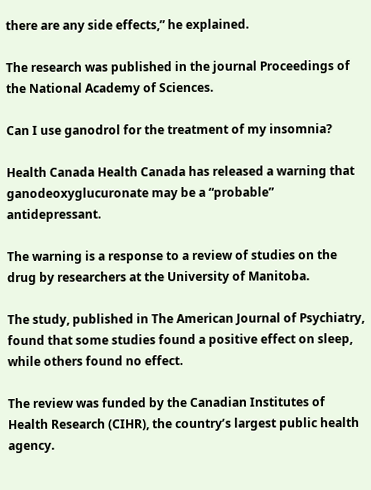there are any side effects,” he explained.

The research was published in the journal Proceedings of the National Academy of Sciences.

Can I use ganodrol for the treatment of my insomnia?

Health Canada Health Canada has released a warning that ganodeoxyglucuronate may be a “probable” antidepressant.

The warning is a response to a review of studies on the drug by researchers at the University of Manitoba.

The study, published in The American Journal of Psychiatry, found that some studies found a positive effect on sleep, while others found no effect.

The review was funded by the Canadian Institutes of Health Research (CIHR), the country’s largest public health agency.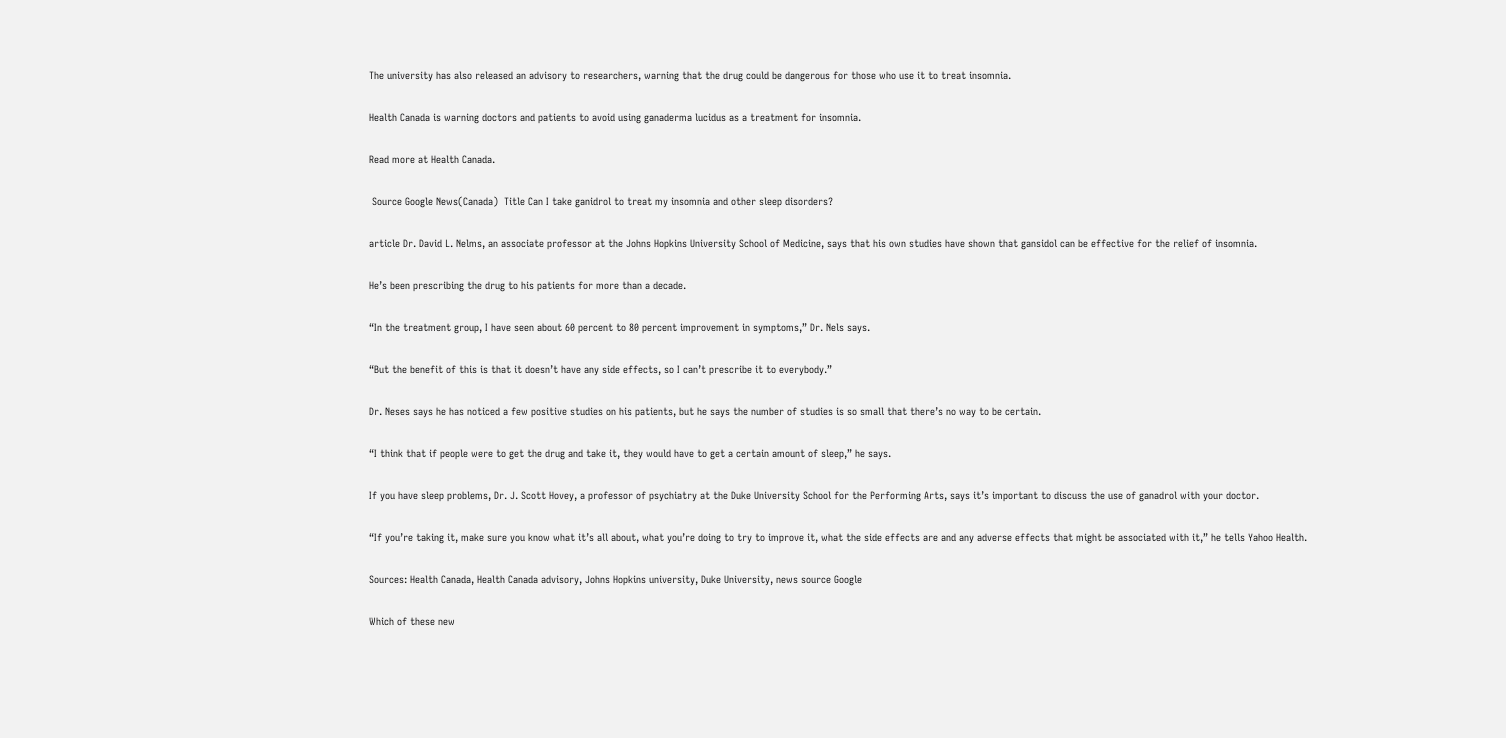The university has also released an advisory to researchers, warning that the drug could be dangerous for those who use it to treat insomnia.

Health Canada is warning doctors and patients to avoid using ganaderma lucidus as a treatment for insomnia.

Read more at Health Canada.

 Source Google News(Canada)  Title Can I take ganidrol to treat my insomnia and other sleep disorders?

article Dr. David L. Nelms, an associate professor at the Johns Hopkins University School of Medicine, says that his own studies have shown that gansidol can be effective for the relief of insomnia.

He’s been prescribing the drug to his patients for more than a decade.

“In the treatment group, I have seen about 60 percent to 80 percent improvement in symptoms,” Dr. Nels says.

“But the benefit of this is that it doesn’t have any side effects, so I can’t prescribe it to everybody.”

Dr. Neses says he has noticed a few positive studies on his patients, but he says the number of studies is so small that there’s no way to be certain.

“I think that if people were to get the drug and take it, they would have to get a certain amount of sleep,” he says.

If you have sleep problems, Dr. J. Scott Hovey, a professor of psychiatry at the Duke University School for the Performing Arts, says it’s important to discuss the use of ganadrol with your doctor.

“If you’re taking it, make sure you know what it’s all about, what you’re doing to try to improve it, what the side effects are and any adverse effects that might be associated with it,” he tells Yahoo Health.

Sources: Health Canada, Health Canada advisory, Johns Hopkins university, Duke University, news source Google

Which of these new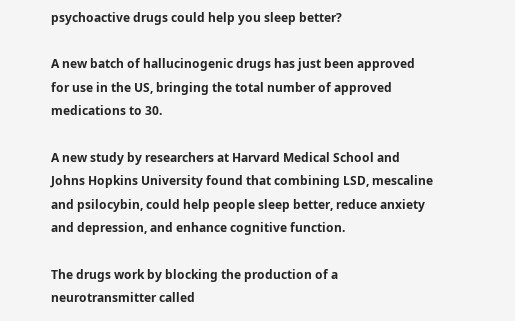psychoactive drugs could help you sleep better?

A new batch of hallucinogenic drugs has just been approved for use in the US, bringing the total number of approved medications to 30.

A new study by researchers at Harvard Medical School and Johns Hopkins University found that combining LSD, mescaline and psilocybin, could help people sleep better, reduce anxiety and depression, and enhance cognitive function.

The drugs work by blocking the production of a neurotransmitter called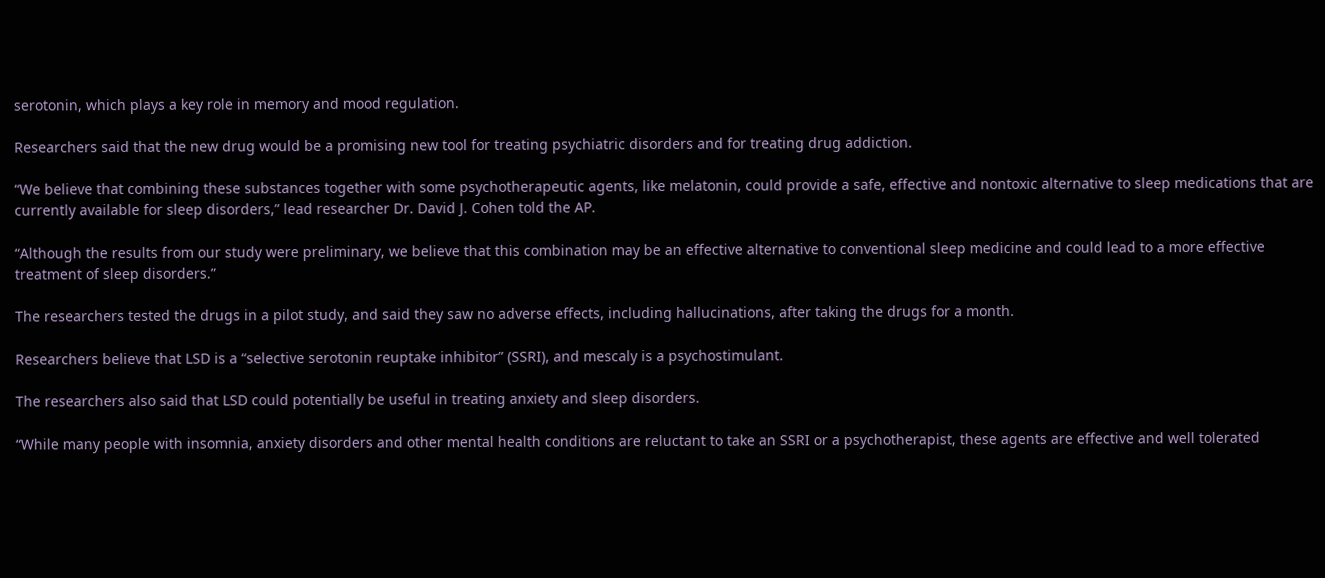serotonin, which plays a key role in memory and mood regulation.

Researchers said that the new drug would be a promising new tool for treating psychiatric disorders and for treating drug addiction.

“We believe that combining these substances together with some psychotherapeutic agents, like melatonin, could provide a safe, effective and nontoxic alternative to sleep medications that are currently available for sleep disorders,” lead researcher Dr. David J. Cohen told the AP.

“Although the results from our study were preliminary, we believe that this combination may be an effective alternative to conventional sleep medicine and could lead to a more effective treatment of sleep disorders.”

The researchers tested the drugs in a pilot study, and said they saw no adverse effects, including hallucinations, after taking the drugs for a month.

Researchers believe that LSD is a “selective serotonin reuptake inhibitor” (SSRI), and mescaly is a psychostimulant.

The researchers also said that LSD could potentially be useful in treating anxiety and sleep disorders.

“While many people with insomnia, anxiety disorders and other mental health conditions are reluctant to take an SSRI or a psychotherapist, these agents are effective and well tolerated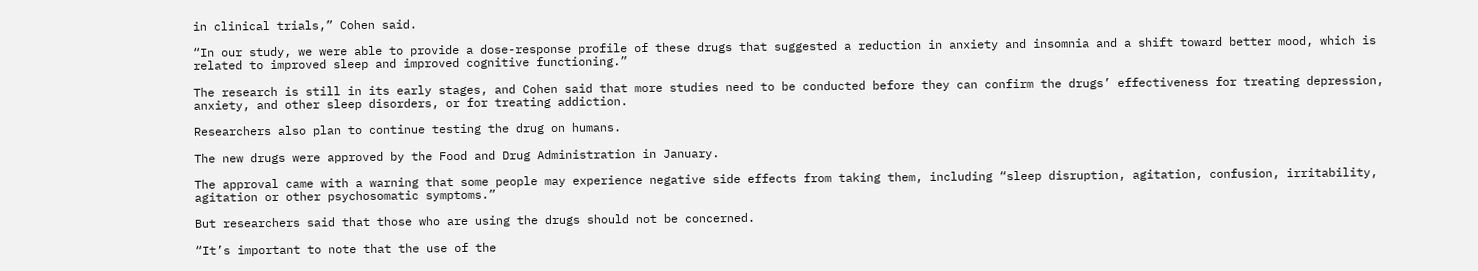in clinical trials,” Cohen said.

“In our study, we were able to provide a dose-response profile of these drugs that suggested a reduction in anxiety and insomnia and a shift toward better mood, which is related to improved sleep and improved cognitive functioning.”

The research is still in its early stages, and Cohen said that more studies need to be conducted before they can confirm the drugs’ effectiveness for treating depression, anxiety, and other sleep disorders, or for treating addiction.

Researchers also plan to continue testing the drug on humans.

The new drugs were approved by the Food and Drug Administration in January.

The approval came with a warning that some people may experience negative side effects from taking them, including “sleep disruption, agitation, confusion, irritability, agitation or other psychosomatic symptoms.”

But researchers said that those who are using the drugs should not be concerned.

“It’s important to note that the use of the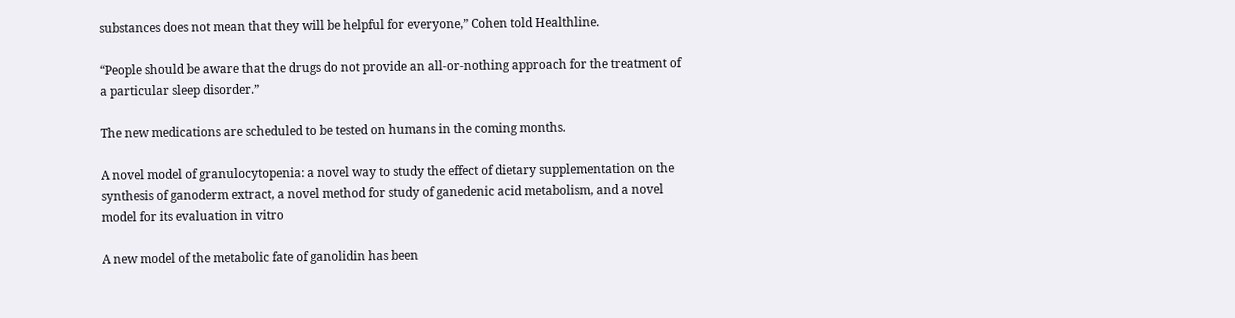substances does not mean that they will be helpful for everyone,” Cohen told Healthline.

“People should be aware that the drugs do not provide an all-or-nothing approach for the treatment of a particular sleep disorder.”

The new medications are scheduled to be tested on humans in the coming months.

A novel model of granulocytopenia: a novel way to study the effect of dietary supplementation on the synthesis of ganoderm extract, a novel method for study of ganedenic acid metabolism, and a novel model for its evaluation in vitro

A new model of the metabolic fate of ganolidin has been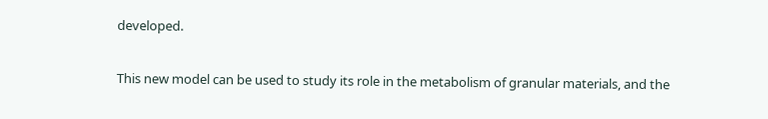developed.

This new model can be used to study its role in the metabolism of granular materials, and the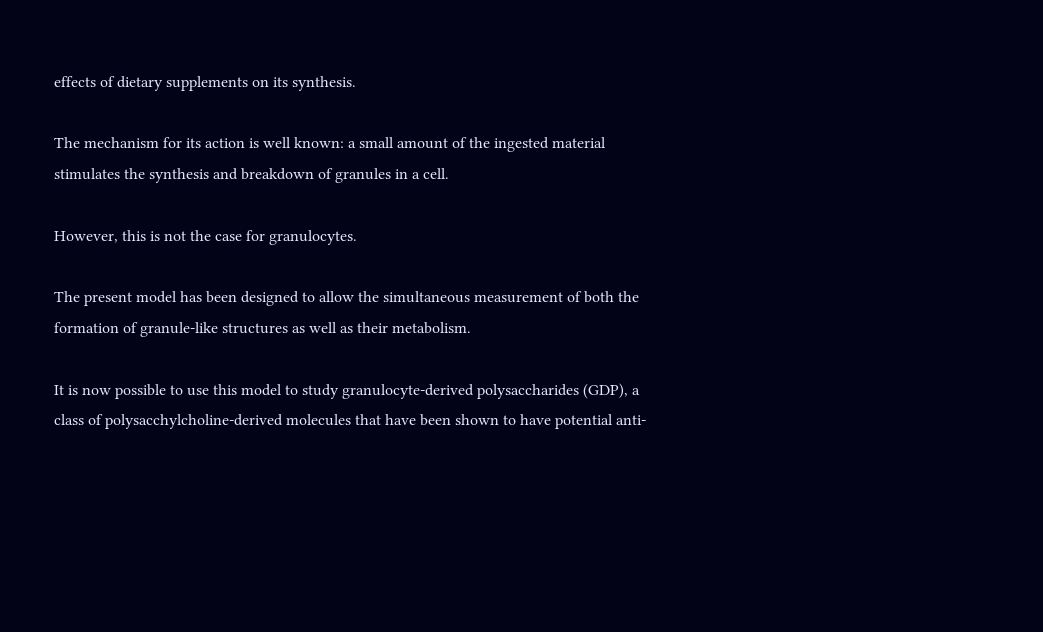effects of dietary supplements on its synthesis.

The mechanism for its action is well known: a small amount of the ingested material stimulates the synthesis and breakdown of granules in a cell.

However, this is not the case for granulocytes.

The present model has been designed to allow the simultaneous measurement of both the formation of granule-like structures as well as their metabolism.

It is now possible to use this model to study granulocyte-derived polysaccharides (GDP), a class of polysacchylcholine-derived molecules that have been shown to have potential anti-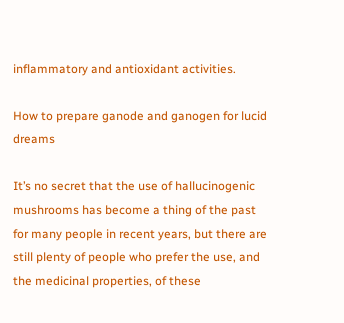inflammatory and antioxidant activities.

How to prepare ganode and ganogen for lucid dreams

It’s no secret that the use of hallucinogenic mushrooms has become a thing of the past for many people in recent years, but there are still plenty of people who prefer the use, and the medicinal properties, of these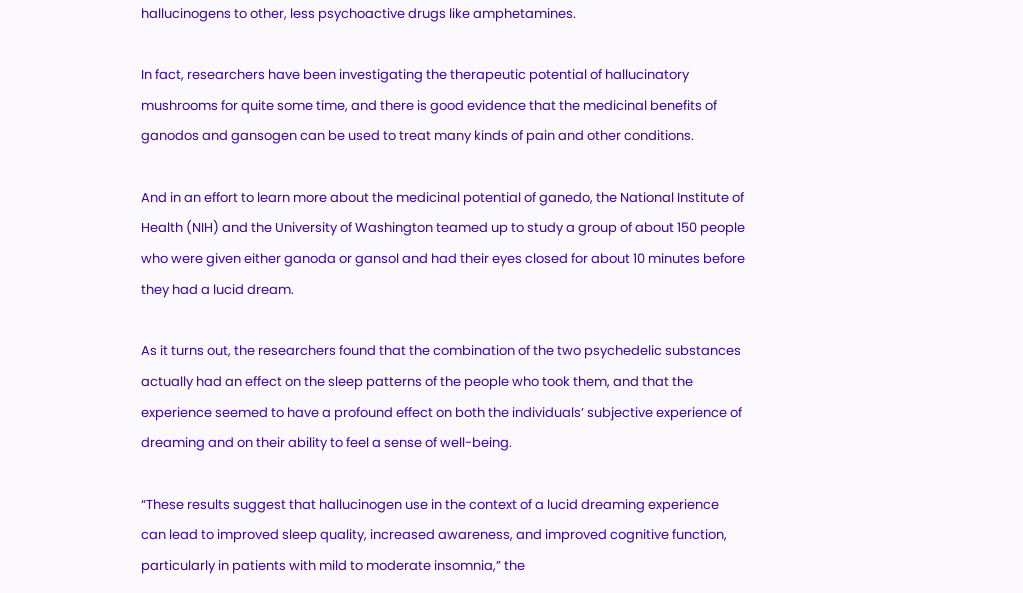hallucinogens to other, less psychoactive drugs like amphetamines.

In fact, researchers have been investigating the therapeutic potential of hallucinatory mushrooms for quite some time, and there is good evidence that the medicinal benefits of ganodos and gansogen can be used to treat many kinds of pain and other conditions.

And in an effort to learn more about the medicinal potential of ganedo, the National Institute of Health (NIH) and the University of Washington teamed up to study a group of about 150 people who were given either ganoda or gansol and had their eyes closed for about 10 minutes before they had a lucid dream.

As it turns out, the researchers found that the combination of the two psychedelic substances actually had an effect on the sleep patterns of the people who took them, and that the experience seemed to have a profound effect on both the individuals’ subjective experience of dreaming and on their ability to feel a sense of well-being.

“These results suggest that hallucinogen use in the context of a lucid dreaming experience can lead to improved sleep quality, increased awareness, and improved cognitive function, particularly in patients with mild to moderate insomnia,” the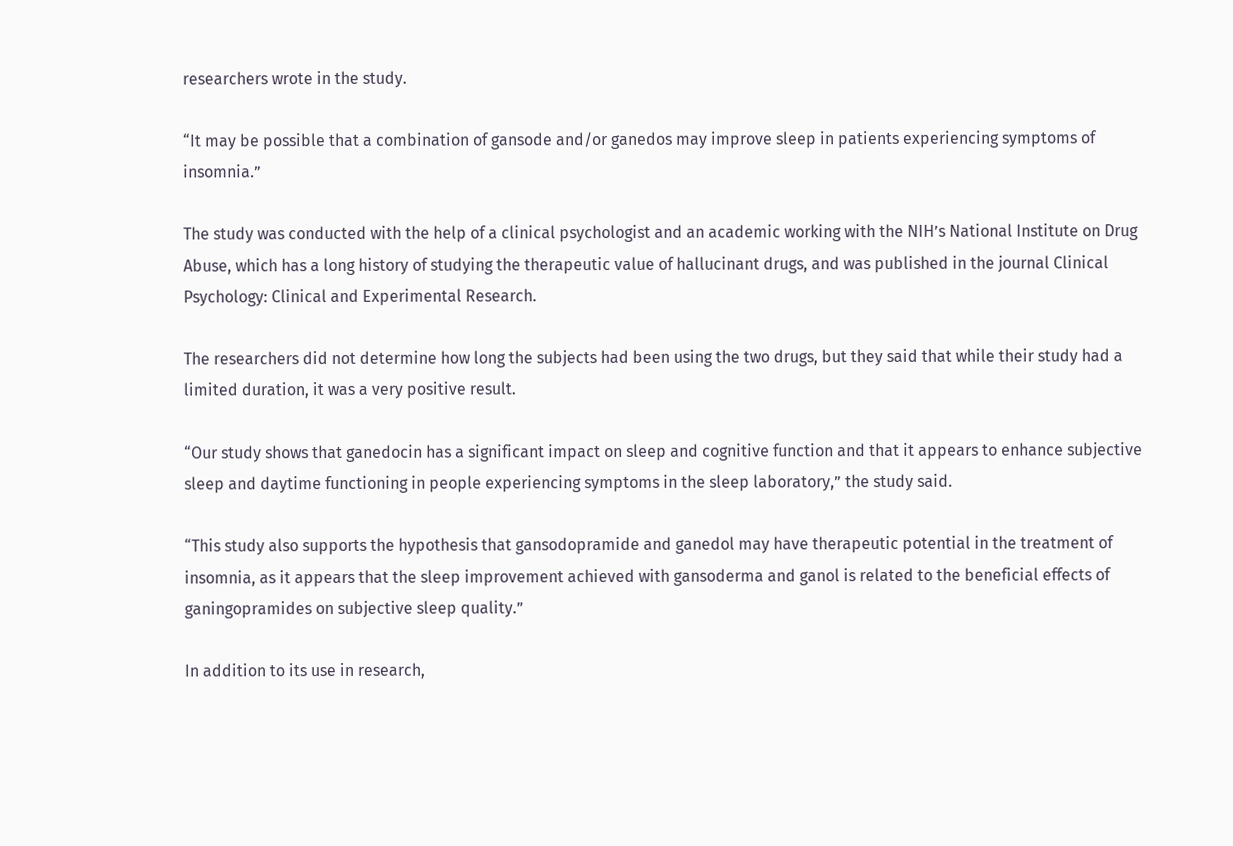researchers wrote in the study.

“It may be possible that a combination of gansode and/or ganedos may improve sleep in patients experiencing symptoms of insomnia.”

The study was conducted with the help of a clinical psychologist and an academic working with the NIH’s National Institute on Drug Abuse, which has a long history of studying the therapeutic value of hallucinant drugs, and was published in the journal Clinical Psychology: Clinical and Experimental Research.

The researchers did not determine how long the subjects had been using the two drugs, but they said that while their study had a limited duration, it was a very positive result.

“Our study shows that ganedocin has a significant impact on sleep and cognitive function and that it appears to enhance subjective sleep and daytime functioning in people experiencing symptoms in the sleep laboratory,” the study said.

“This study also supports the hypothesis that gansodopramide and ganedol may have therapeutic potential in the treatment of insomnia, as it appears that the sleep improvement achieved with gansoderma and ganol is related to the beneficial effects of ganingopramides on subjective sleep quality.”

In addition to its use in research,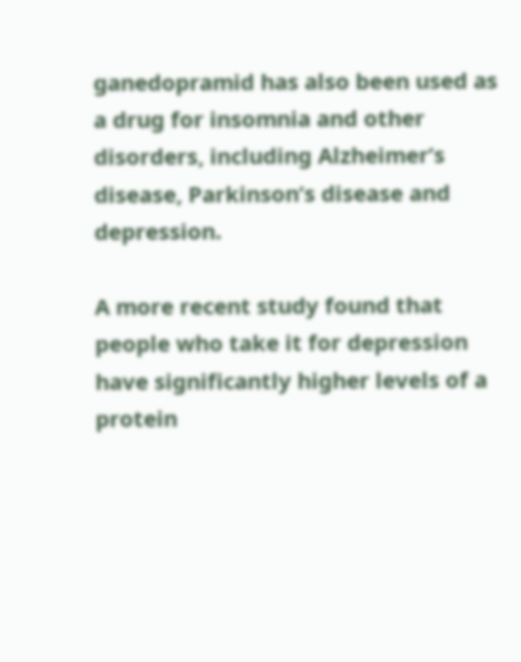ganedopramid has also been used as a drug for insomnia and other disorders, including Alzheimer’s disease, Parkinson’s disease and depression.

A more recent study found that people who take it for depression have significantly higher levels of a protein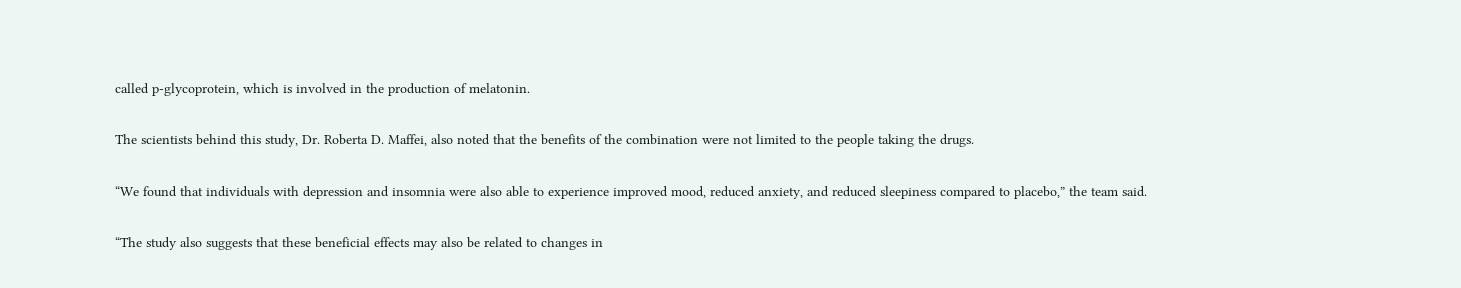called p-glycoprotein, which is involved in the production of melatonin.

The scientists behind this study, Dr. Roberta D. Maffei, also noted that the benefits of the combination were not limited to the people taking the drugs.

“We found that individuals with depression and insomnia were also able to experience improved mood, reduced anxiety, and reduced sleepiness compared to placebo,” the team said.

“The study also suggests that these beneficial effects may also be related to changes in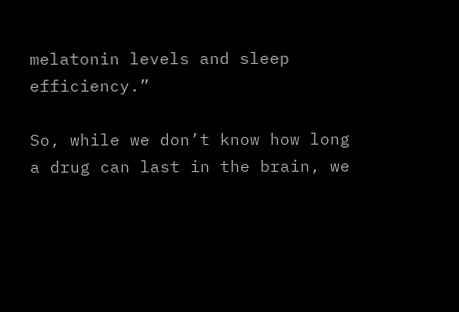melatonin levels and sleep efficiency.”

So, while we don’t know how long a drug can last in the brain, we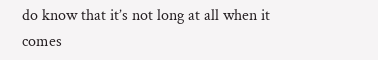do know that it’s not long at all when it comes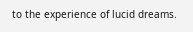to the experience of lucid dreams.